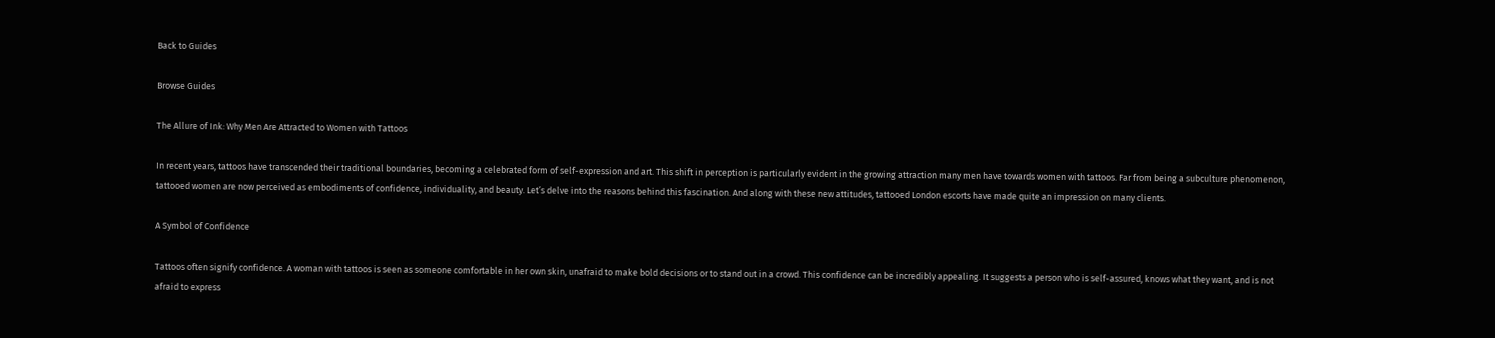Back to Guides

Browse Guides

The Allure of Ink: Why Men Are Attracted to Women with Tattoos

In recent years, tattoos have transcended their traditional boundaries, becoming a celebrated form of self-expression and art. This shift in perception is particularly evident in the growing attraction many men have towards women with tattoos. Far from being a subculture phenomenon, tattooed women are now perceived as embodiments of confidence, individuality, and beauty. Let’s delve into the reasons behind this fascination. And along with these new attitudes, tattooed London escorts have made quite an impression on many clients.

A Symbol of Confidence

Tattoos often signify confidence. A woman with tattoos is seen as someone comfortable in her own skin, unafraid to make bold decisions or to stand out in a crowd. This confidence can be incredibly appealing. It suggests a person who is self-assured, knows what they want, and is not afraid to express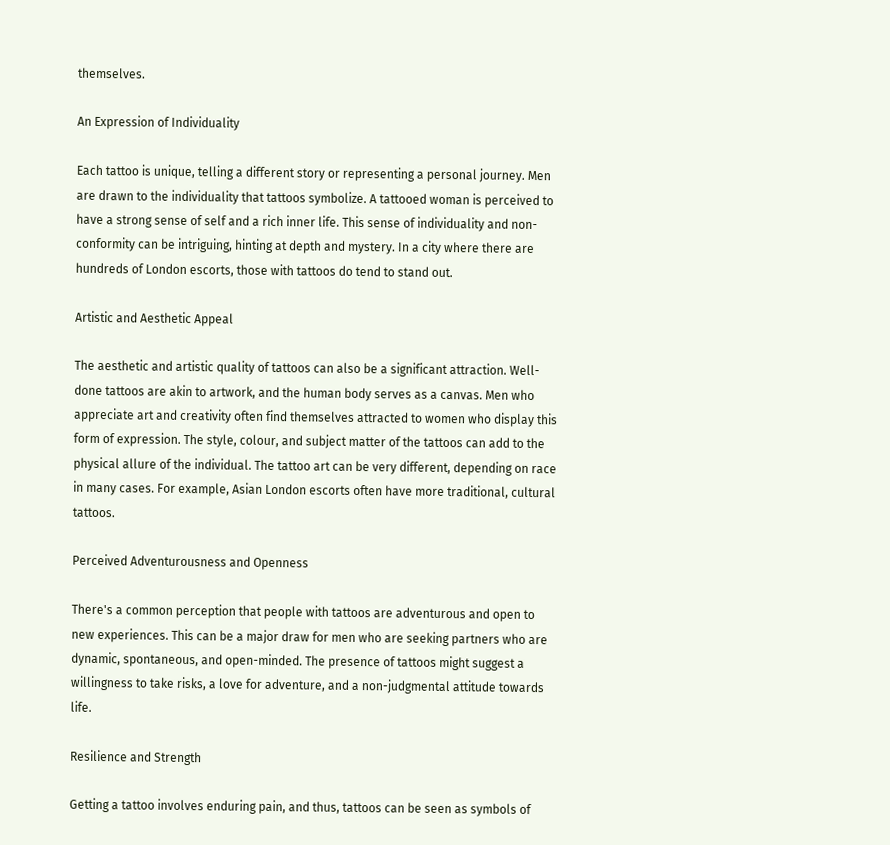themselves.

An Expression of Individuality

Each tattoo is unique, telling a different story or representing a personal journey. Men are drawn to the individuality that tattoos symbolize. A tattooed woman is perceived to have a strong sense of self and a rich inner life. This sense of individuality and non-conformity can be intriguing, hinting at depth and mystery. In a city where there are hundreds of London escorts, those with tattoos do tend to stand out.

Artistic and Aesthetic Appeal

The aesthetic and artistic quality of tattoos can also be a significant attraction. Well-done tattoos are akin to artwork, and the human body serves as a canvas. Men who appreciate art and creativity often find themselves attracted to women who display this form of expression. The style, colour, and subject matter of the tattoos can add to the physical allure of the individual. The tattoo art can be very different, depending on race in many cases. For example, Asian London escorts often have more traditional, cultural tattoos.

Perceived Adventurousness and Openness

There's a common perception that people with tattoos are adventurous and open to new experiences. This can be a major draw for men who are seeking partners who are dynamic, spontaneous, and open-minded. The presence of tattoos might suggest a willingness to take risks, a love for adventure, and a non-judgmental attitude towards life.

Resilience and Strength

Getting a tattoo involves enduring pain, and thus, tattoos can be seen as symbols of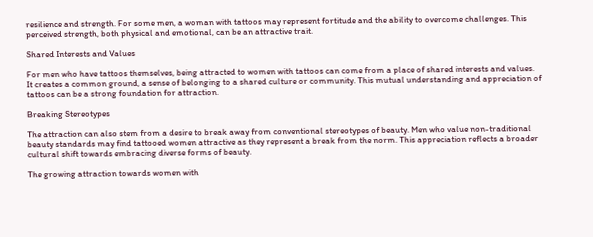resilience and strength. For some men, a woman with tattoos may represent fortitude and the ability to overcome challenges. This perceived strength, both physical and emotional, can be an attractive trait.

Shared Interests and Values

For men who have tattoos themselves, being attracted to women with tattoos can come from a place of shared interests and values. It creates a common ground, a sense of belonging to a shared culture or community. This mutual understanding and appreciation of tattoos can be a strong foundation for attraction.

Breaking Stereotypes

The attraction can also stem from a desire to break away from conventional stereotypes of beauty. Men who value non-traditional beauty standards may find tattooed women attractive as they represent a break from the norm. This appreciation reflects a broader cultural shift towards embracing diverse forms of beauty.

The growing attraction towards women with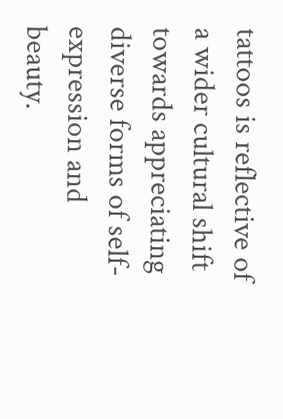tattoos is reflective of a wider cultural shift towards appreciating diverse forms of self-expression and beauty.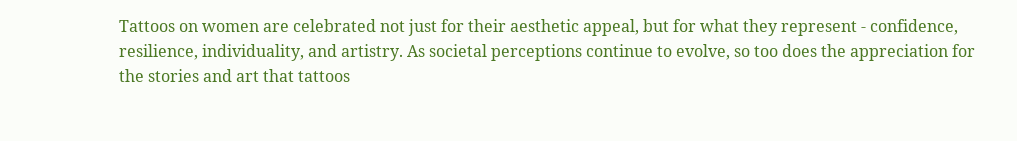Tattoos on women are celebrated not just for their aesthetic appeal, but for what they represent - confidence, resilience, individuality, and artistry. As societal perceptions continue to evolve, so too does the appreciation for the stories and art that tattoos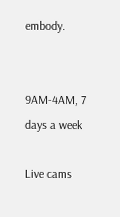embody.


9AM-4AM, 7 days a week

Live cams